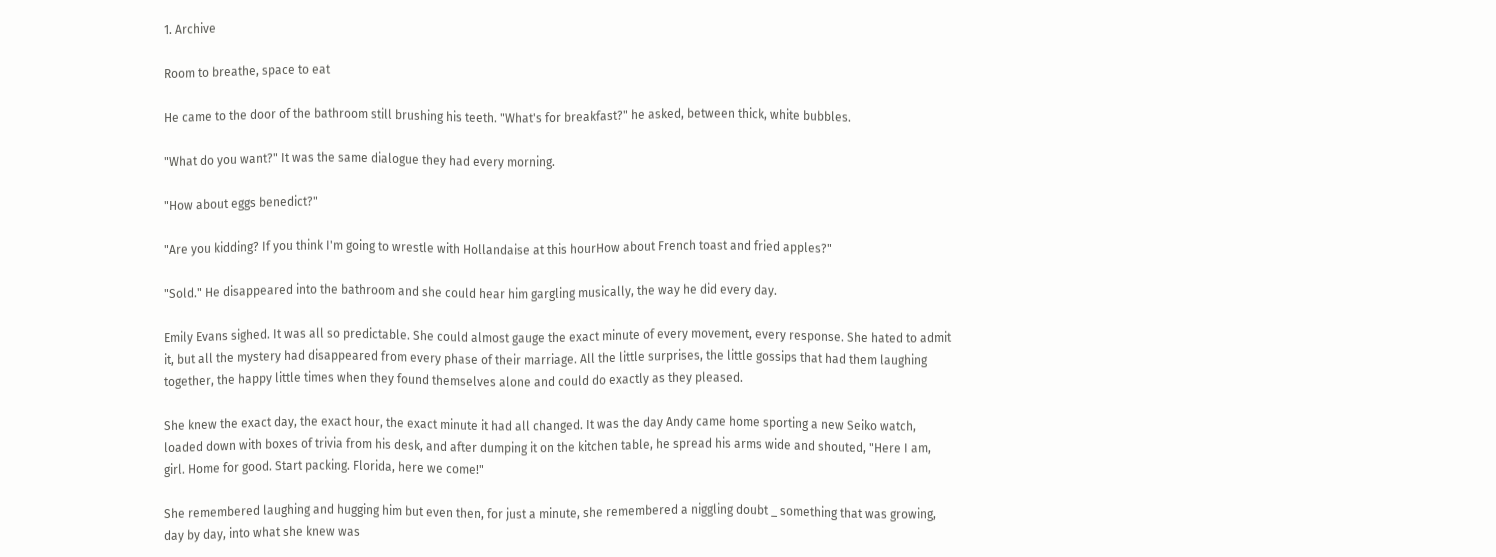1. Archive

Room to breathe, space to eat

He came to the door of the bathroom still brushing his teeth. "What's for breakfast?" he asked, between thick, white bubbles.

"What do you want?" It was the same dialogue they had every morning.

"How about eggs benedict?"

"Are you kidding? If you think I'm going to wrestle with Hollandaise at this hourHow about French toast and fried apples?"

"Sold." He disappeared into the bathroom and she could hear him gargling musically, the way he did every day.

Emily Evans sighed. It was all so predictable. She could almost gauge the exact minute of every movement, every response. She hated to admit it, but all the mystery had disappeared from every phase of their marriage. All the little surprises, the little gossips that had them laughing together, the happy little times when they found themselves alone and could do exactly as they pleased.

She knew the exact day, the exact hour, the exact minute it had all changed. It was the day Andy came home sporting a new Seiko watch, loaded down with boxes of trivia from his desk, and after dumping it on the kitchen table, he spread his arms wide and shouted, "Here I am, girl. Home for good. Start packing. Florida, here we come!"

She remembered laughing and hugging him but even then, for just a minute, she remembered a niggling doubt _ something that was growing, day by day, into what she knew was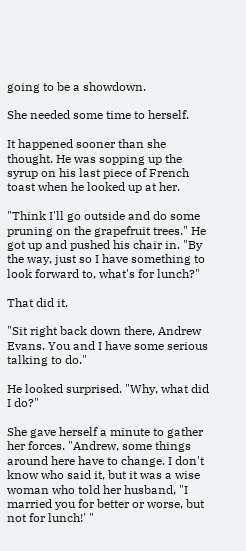going to be a showdown.

She needed some time to herself.

It happened sooner than she thought. He was sopping up the syrup on his last piece of French toast when he looked up at her.

"Think I'll go outside and do some pruning on the grapefruit trees." He got up and pushed his chair in. "By the way, just so I have something to look forward to, what's for lunch?"

That did it.

"Sit right back down there, Andrew Evans. You and I have some serious talking to do."

He looked surprised. "Why, what did I do?"

She gave herself a minute to gather her forces. "Andrew, some things around here have to change. I don't know who said it, but it was a wise woman who told her husband, "I married you for better or worse, but not for lunch!' "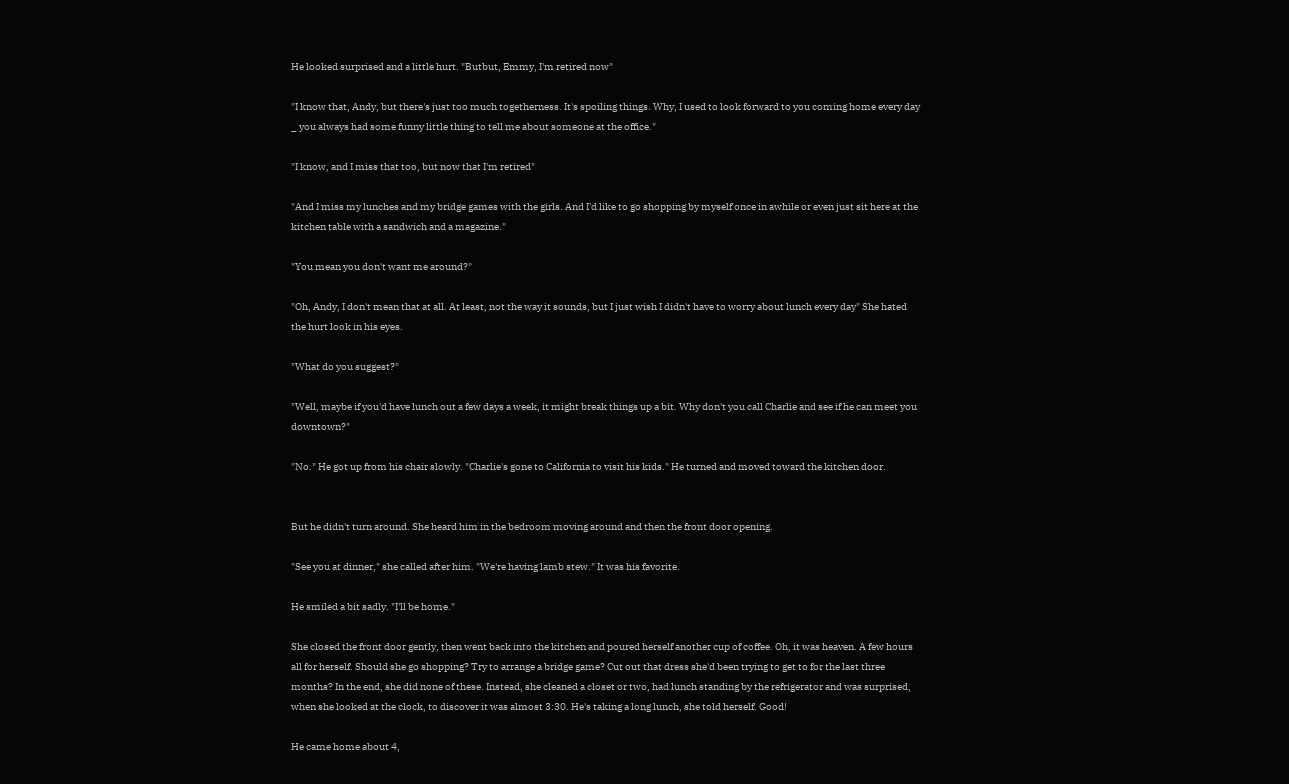He looked surprised and a little hurt. "Butbut, Emmy, I'm retired now"

"I know that, Andy, but there's just too much togetherness. It's spoiling things. Why, I used to look forward to you coming home every day _ you always had some funny little thing to tell me about someone at the office."

"I know, and I miss that too, but now that I'm retired"

"And I miss my lunches and my bridge games with the girls. And I'd like to go shopping by myself once in awhile or even just sit here at the kitchen table with a sandwich and a magazine."

"You mean you don't want me around?"

"Oh, Andy, I don't mean that at all. At least, not the way it sounds, but I just wish I didn't have to worry about lunch every day" She hated the hurt look in his eyes.

"What do you suggest?"

"Well, maybe if you'd have lunch out a few days a week, it might break things up a bit. Why don't you call Charlie and see if he can meet you downtown?"

"No." He got up from his chair slowly. "Charlie's gone to California to visit his kids." He turned and moved toward the kitchen door.


But he didn't turn around. She heard him in the bedroom moving around and then the front door opening.

"See you at dinner," she called after him. "We're having lamb stew." It was his favorite.

He smiled a bit sadly. "I'll be home."

She closed the front door gently, then went back into the kitchen and poured herself another cup of coffee. Oh, it was heaven. A few hours all for herself. Should she go shopping? Try to arrange a bridge game? Cut out that dress she'd been trying to get to for the last three months? In the end, she did none of these. Instead, she cleaned a closet or two, had lunch standing by the refrigerator and was surprised, when she looked at the clock, to discover it was almost 3:30. He's taking a long lunch, she told herself. Good!

He came home about 4,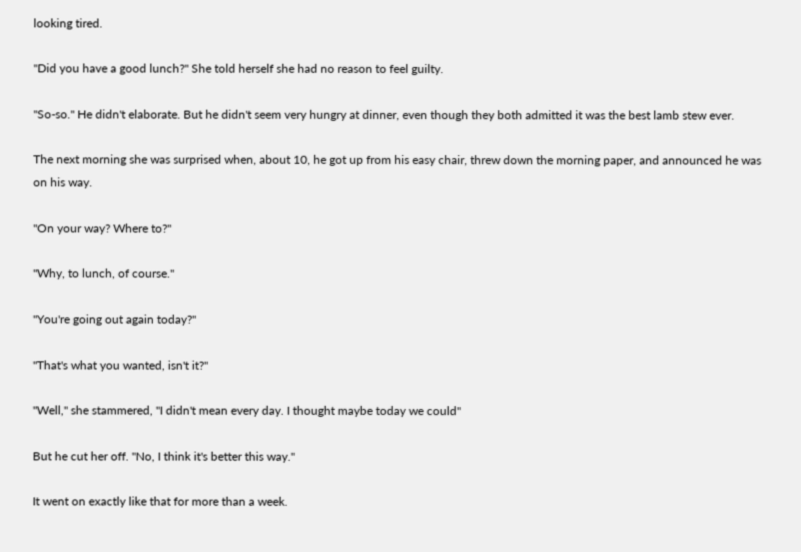looking tired.

"Did you have a good lunch?" She told herself she had no reason to feel guilty.

"So-so." He didn't elaborate. But he didn't seem very hungry at dinner, even though they both admitted it was the best lamb stew ever.

The next morning she was surprised when, about 10, he got up from his easy chair, threw down the morning paper, and announced he was on his way.

"On your way? Where to?"

"Why, to lunch, of course."

"You're going out again today?"

"That's what you wanted, isn't it?"

"Well," she stammered, "I didn't mean every day. I thought maybe today we could"

But he cut her off. "No, I think it's better this way."

It went on exactly like that for more than a week.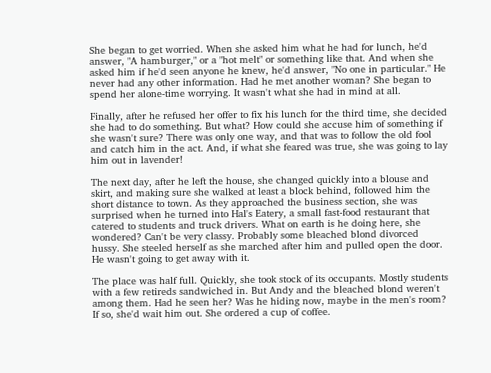She began to get worried. When she asked him what he had for lunch, he'd answer, "A hamburger," or a "hot melt" or something like that. And when she asked him if he'd seen anyone he knew, he'd answer, "No one in particular." He never had any other information. Had he met another woman? She began to spend her alone-time worrying. It wasn't what she had in mind at all.

Finally, after he refused her offer to fix his lunch for the third time, she decided she had to do something. But what? How could she accuse him of something if she wasn't sure? There was only one way, and that was to follow the old fool and catch him in the act. And, if what she feared was true, she was going to lay him out in lavender!

The next day, after he left the house, she changed quickly into a blouse and skirt, and making sure she walked at least a block behind, followed him the short distance to town. As they approached the business section, she was surprised when he turned into Hal's Eatery, a small fast-food restaurant that catered to students and truck drivers. What on earth is he doing here, she wondered? Can't be very classy. Probably some bleached blond divorced hussy. She steeled herself as she marched after him and pulled open the door. He wasn't going to get away with it.

The place was half full. Quickly, she took stock of its occupants. Mostly students with a few retireds sandwiched in. But Andy and the bleached blond weren't among them. Had he seen her? Was he hiding now, maybe in the men's room? If so, she'd wait him out. She ordered a cup of coffee.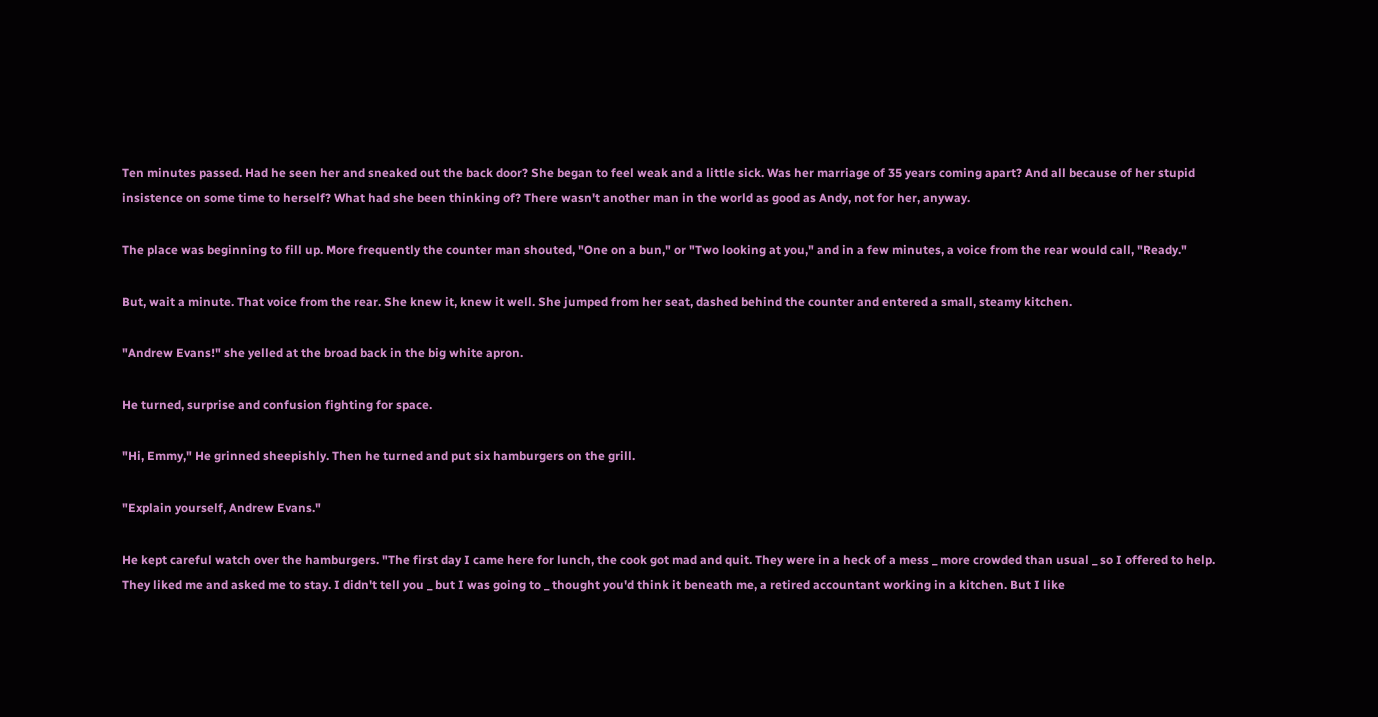Ten minutes passed. Had he seen her and sneaked out the back door? She began to feel weak and a little sick. Was her marriage of 35 years coming apart? And all because of her stupid insistence on some time to herself? What had she been thinking of? There wasn't another man in the world as good as Andy, not for her, anyway.

The place was beginning to fill up. More frequently the counter man shouted, "One on a bun," or "Two looking at you," and in a few minutes, a voice from the rear would call, "Ready."

But, wait a minute. That voice from the rear. She knew it, knew it well. She jumped from her seat, dashed behind the counter and entered a small, steamy kitchen.

"Andrew Evans!" she yelled at the broad back in the big white apron.

He turned, surprise and confusion fighting for space.

"Hi, Emmy," He grinned sheepishly. Then he turned and put six hamburgers on the grill.

"Explain yourself, Andrew Evans."

He kept careful watch over the hamburgers. "The first day I came here for lunch, the cook got mad and quit. They were in a heck of a mess _ more crowded than usual _ so I offered to help. They liked me and asked me to stay. I didn't tell you _ but I was going to _ thought you'd think it beneath me, a retired accountant working in a kitchen. But I like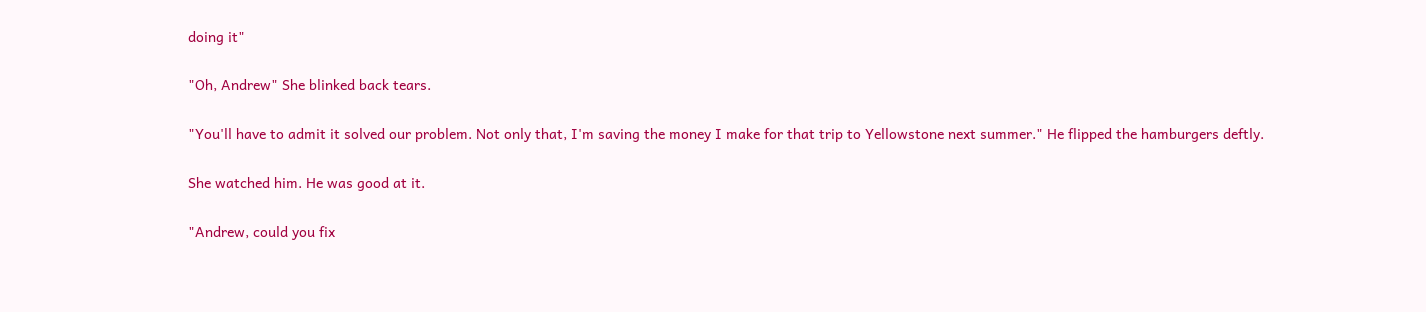doing it"

"Oh, Andrew" She blinked back tears.

"You'll have to admit it solved our problem. Not only that, I'm saving the money I make for that trip to Yellowstone next summer." He flipped the hamburgers deftly.

She watched him. He was good at it.

"Andrew, could you fix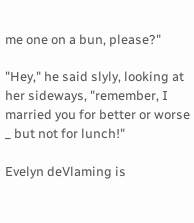me one on a bun, please?"

"Hey," he said slyly, looking at her sideways, "remember, I married you for better or worse _ but not for lunch!"

Evelyn deVlaming is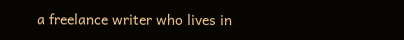a freelance writer who lives in